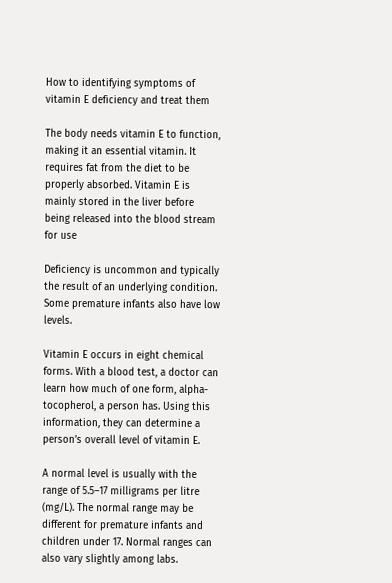How to identifying symptoms of vitamin E deficiency and treat them

The body needs vitamin E to function, making it an essential vitamin. It requires fat from the diet to be properly absorbed. Vitamin E is mainly stored in the liver before being released into the blood stream for use

Deficiency is uncommon and typically the result of an underlying condition. Some premature infants also have low levels.

Vitamin E occurs in eight chemical forms. With a blood test, a doctor can learn how much of one form, alpha-tocopherol, a person has. Using this information, they can determine a person’s overall level of vitamin E.

A normal level is usually with the range of 5.5–17 milligrams per litre (mg/L). The normal range may be different for premature infants and children under 17. Normal ranges can also vary slightly among labs.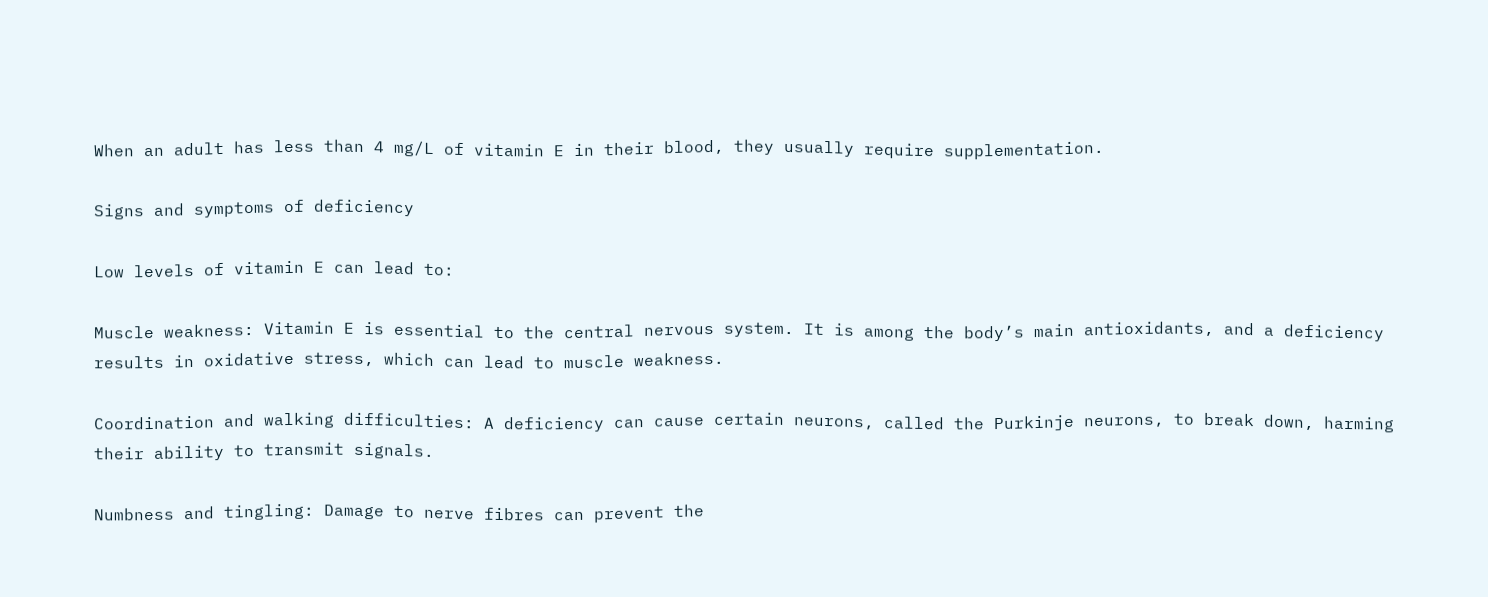When an adult has less than 4 mg/L of vitamin E in their blood, they usually require supplementation.

Signs and symptoms of deficiency

Low levels of vitamin E can lead to:

Muscle weakness: Vitamin E is essential to the central nervous system. It is among the body’s main antioxidants, and a deficiency results in oxidative stress, which can lead to muscle weakness.

Coordination and walking difficulties: A deficiency can cause certain neurons, called the Purkinje neurons, to break down, harming their ability to transmit signals.

Numbness and tingling: Damage to nerve fibres can prevent the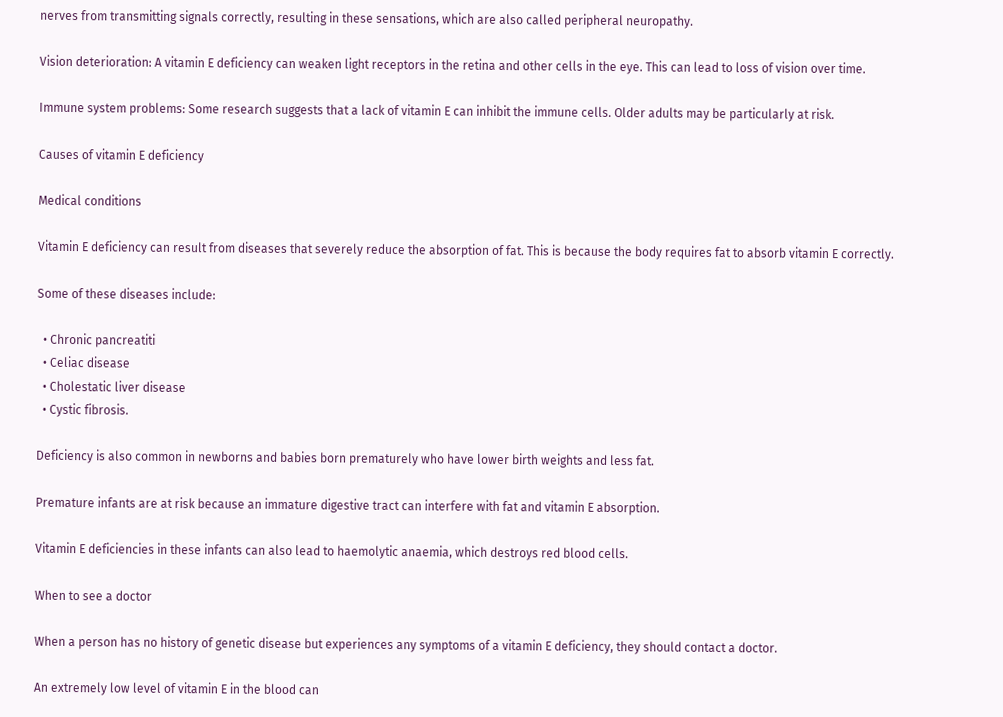nerves from transmitting signals correctly, resulting in these sensations, which are also called peripheral neuropathy.

Vision deterioration: A vitamin E deficiency can weaken light receptors in the retina and other cells in the eye. This can lead to loss of vision over time.

Immune system problems: Some research suggests that a lack of vitamin E can inhibit the immune cells. Older adults may be particularly at risk.

Causes of vitamin E deficiency

Medical conditions

Vitamin E deficiency can result from diseases that severely reduce the absorption of fat. This is because the body requires fat to absorb vitamin E correctly.

Some of these diseases include:

  • Chronic pancreatiti
  • Celiac disease
  • Cholestatic liver disease
  • Cystic fibrosis.

Deficiency is also common in newborns and babies born prematurely who have lower birth weights and less fat.

Premature infants are at risk because an immature digestive tract can interfere with fat and vitamin E absorption.

Vitamin E deficiencies in these infants can also lead to haemolytic anaemia, which destroys red blood cells.

When to see a doctor

When a person has no history of genetic disease but experiences any symptoms of a vitamin E deficiency, they should contact a doctor.

An extremely low level of vitamin E in the blood can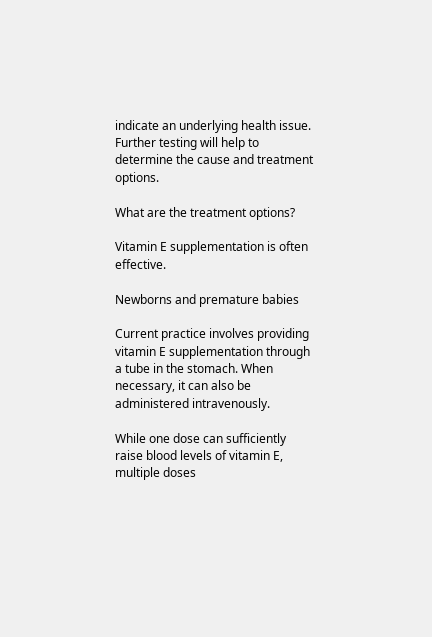indicate an underlying health issue. Further testing will help to determine the cause and treatment options.

What are the treatment options?

Vitamin E supplementation is often effective.

Newborns and premature babies

Current practice involves providing vitamin E supplementation through a tube in the stomach. When necessary, it can also be administered intravenously.

While one dose can sufficiently raise blood levels of vitamin E, multiple doses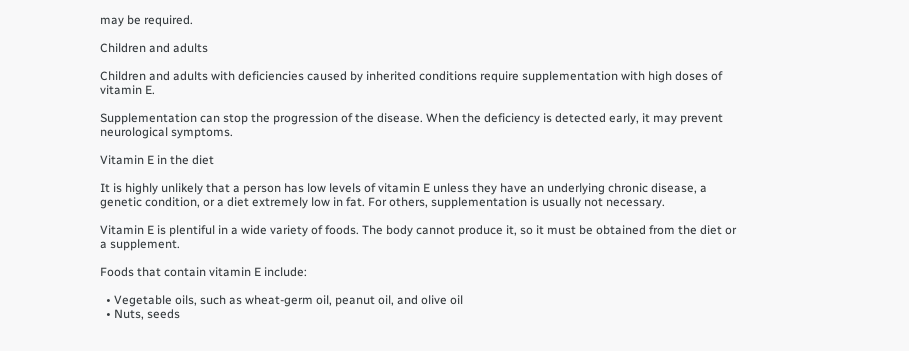may be required.

Children and adults

Children and adults with deficiencies caused by inherited conditions require supplementation with high doses of vitamin E.

Supplementation can stop the progression of the disease. When the deficiency is detected early, it may prevent neurological symptoms.

Vitamin E in the diet

It is highly unlikely that a person has low levels of vitamin E unless they have an underlying chronic disease, a genetic condition, or a diet extremely low in fat. For others, supplementation is usually not necessary.

Vitamin E is plentiful in a wide variety of foods. The body cannot produce it, so it must be obtained from the diet or a supplement.

Foods that contain vitamin E include:

  • Vegetable oils, such as wheat-germ oil, peanut oil, and olive oil
  • Nuts, seeds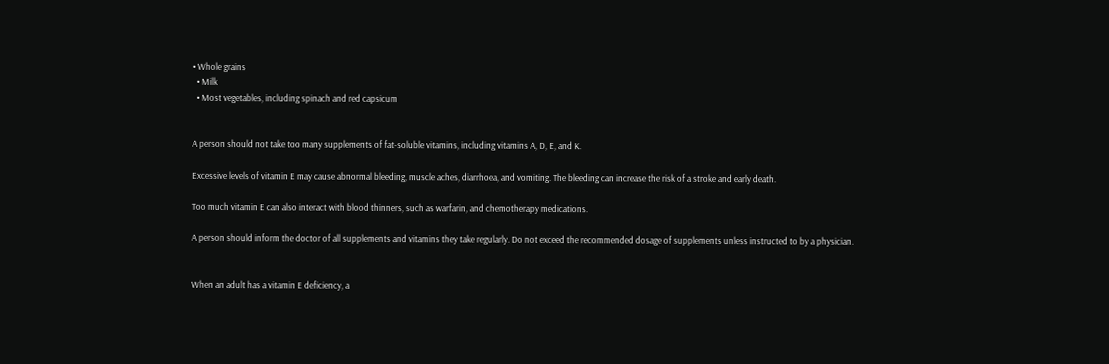• Whole grains
  • Milk
  • Most vegetables, including spinach and red capsicum


A person should not take too many supplements of fat-soluble vitamins, including vitamins A, D, E, and K.

Excessive levels of vitamin E may cause abnormal bleeding, muscle aches, diarrhoea, and vomiting. The bleeding can increase the risk of a stroke and early death.

Too much vitamin E can also interact with blood thinners, such as warfarin, and chemotherapy medications.

A person should inform the doctor of all supplements and vitamins they take regularly. Do not exceed the recommended dosage of supplements unless instructed to by a physician.


When an adult has a vitamin E deficiency, a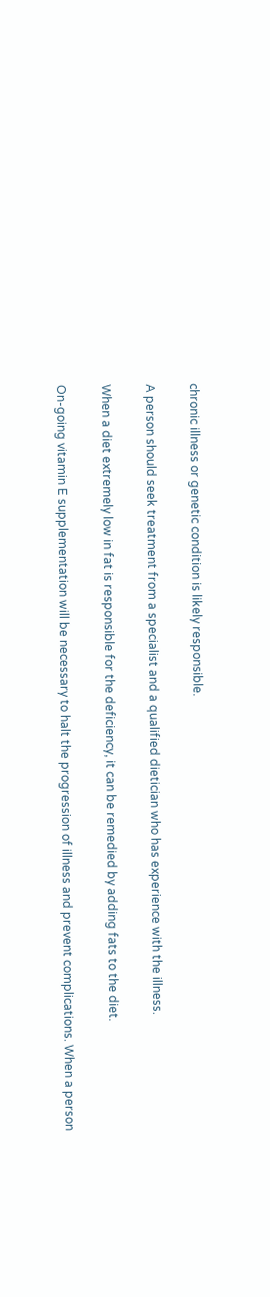chronic illness or genetic condition is likely responsible.

A person should seek treatment from a specialist and a qualified dietician who has experience with the illness.

When a diet extremely low in fat is responsible for the deficiency, it can be remedied by adding fats to the diet.

On-going vitamin E supplementation will be necessary to halt the progression of illness and prevent complications. When a person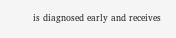is diagnosed early and receives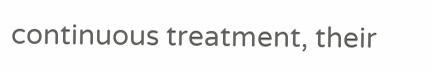continuous treatment, their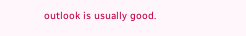outlook is usually good.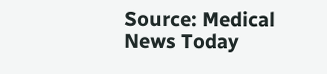Source: Medical News Today